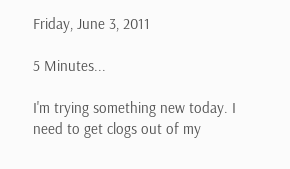Friday, June 3, 2011

5 Minutes...

I'm trying something new today. I need to get clogs out of my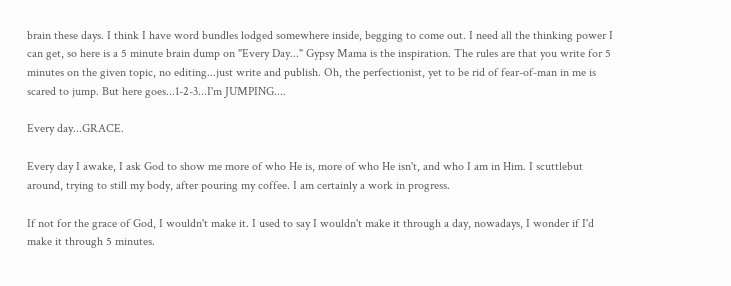brain these days. I think I have word bundles lodged somewhere inside, begging to come out. I need all the thinking power I can get, so here is a 5 minute brain dump on "Every Day..." Gypsy Mama is the inspiration. The rules are that you write for 5 minutes on the given topic, no editing...just write and publish. Oh, the perfectionist, yet to be rid of fear-of-man in me is scared to jump. But here goes...1-2-3...I'm JUMPING....

Every day...GRACE.

Every day I awake, I ask God to show me more of who He is, more of who He isn't, and who I am in Him. I scuttlebut around, trying to still my body, after pouring my coffee. I am certainly a work in progress.

If not for the grace of God, I wouldn't make it. I used to say I wouldn't make it through a day, nowadays, I wonder if I'd make it through 5 minutes.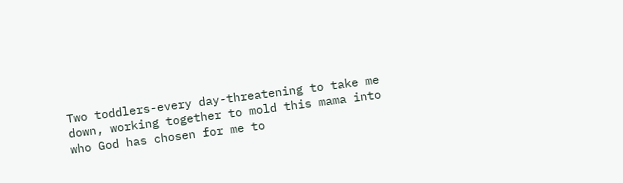Two toddlers-every day-threatening to take me down, working together to mold this mama into who God has chosen for me to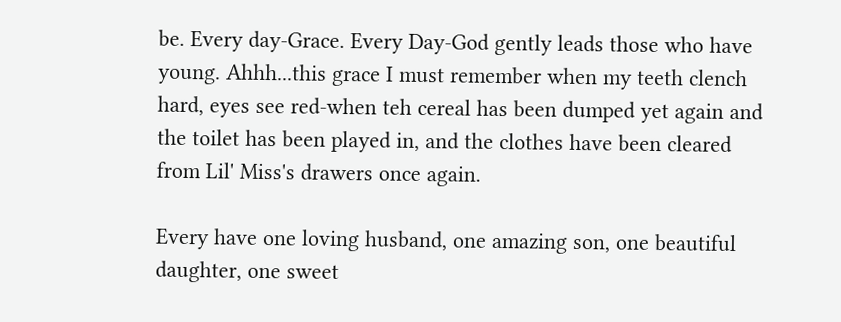be. Every day-Grace. Every Day-God gently leads those who have young. Ahhh...this grace I must remember when my teeth clench hard, eyes see red-when teh cereal has been dumped yet again and the toilet has been played in, and the clothes have been cleared from Lil' Miss's drawers once again.

Every have one loving husband, one amazing son, one beautiful daughter, one sweet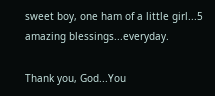sweet boy, one ham of a little girl...5 amazing blessings...everyday.

Thank you, God...You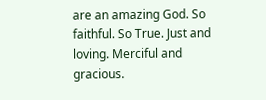are an amazing God. So faithful. So True. Just and loving. Merciful and gracious.